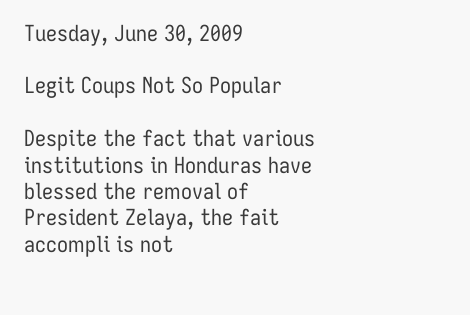Tuesday, June 30, 2009

Legit Coups Not So Popular

Despite the fact that various institutions in Honduras have blessed the removal of President Zelaya, the fait accompli is not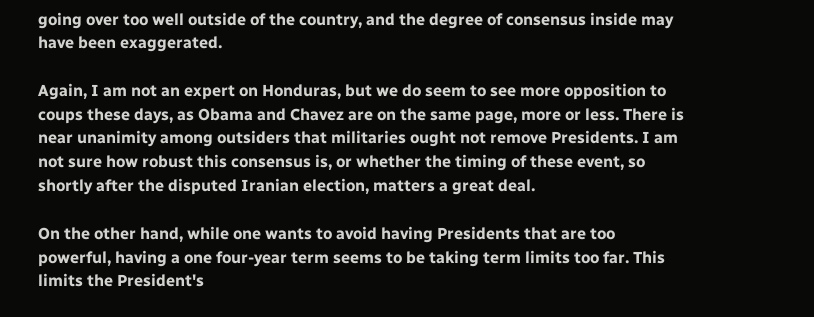going over too well outside of the country, and the degree of consensus inside may have been exaggerated.

Again, I am not an expert on Honduras, but we do seem to see more opposition to coups these days, as Obama and Chavez are on the same page, more or less. There is near unanimity among outsiders that militaries ought not remove Presidents. I am not sure how robust this consensus is, or whether the timing of these event, so shortly after the disputed Iranian election, matters a great deal.

On the other hand, while one wants to avoid having Presidents that are too powerful, having a one four-year term seems to be taking term limits too far. This limits the President's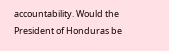accountability. Would the President of Honduras be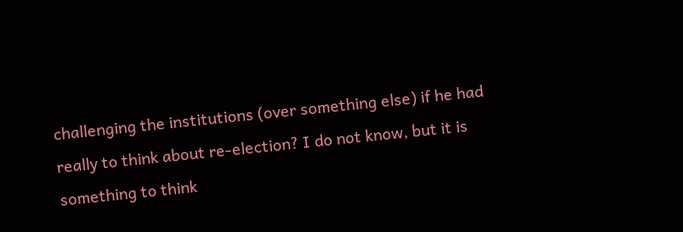challenging the institutions (over something else) if he had really to think about re-election? I do not know, but it is something to think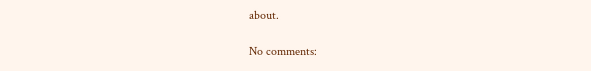about.

No comments: